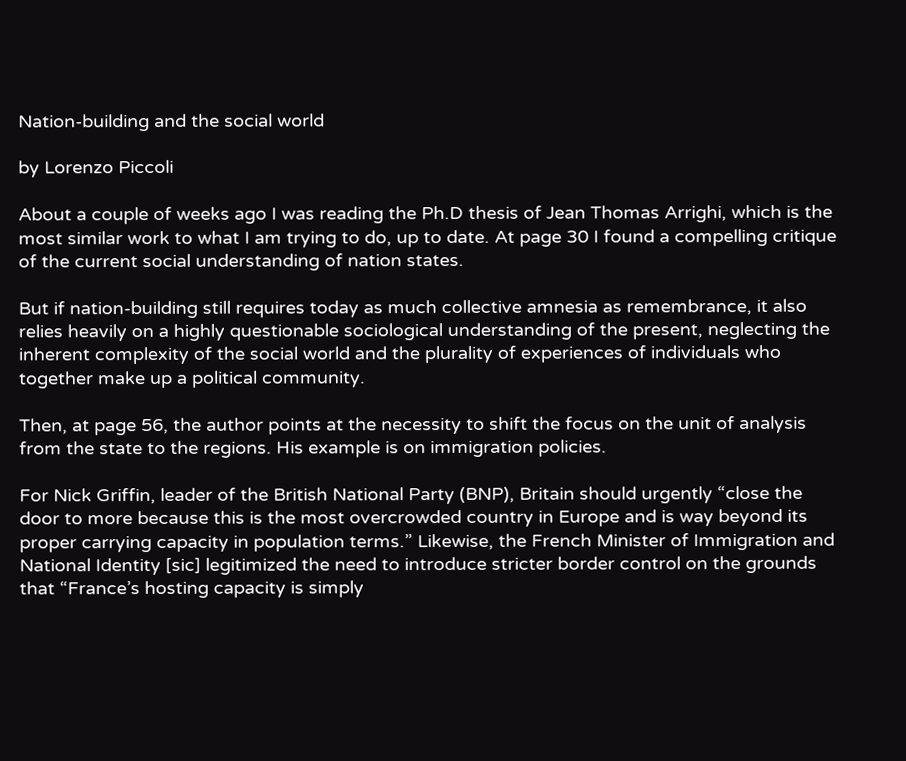Nation-building and the social world

by Lorenzo Piccoli

About a couple of weeks ago I was reading the Ph.D thesis of Jean Thomas Arrighi, which is the most similar work to what I am trying to do, up to date. At page 30 I found a compelling critique of the current social understanding of nation states.

But if nation-building still requires today as much collective amnesia as remembrance, it also relies heavily on a highly questionable sociological understanding of the present, neglecting the inherent complexity of the social world and the plurality of experiences of individuals who together make up a political community.

Then, at page 56, the author points at the necessity to shift the focus on the unit of analysis from the state to the regions. His example is on immigration policies.

For Nick Griffin, leader of the British National Party (BNP), Britain should urgently “close the door to more because this is the most overcrowded country in Europe and is way beyond its proper carrying capacity in population terms.” Likewise, the French Minister of Immigration and National Identity [sic] legitimized the need to introduce stricter border control on the grounds that “France’s hosting capacity is simply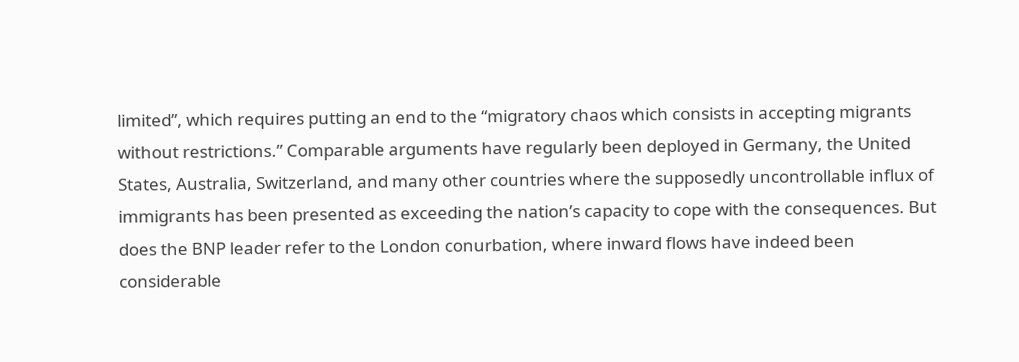limited”, which requires putting an end to the “migratory chaos which consists in accepting migrants without restrictions.” Comparable arguments have regularly been deployed in Germany, the United States, Australia, Switzerland, and many other countries where the supposedly uncontrollable influx of immigrants has been presented as exceeding the nation’s capacity to cope with the consequences. But does the BNP leader refer to the London conurbation, where inward flows have indeed been considerable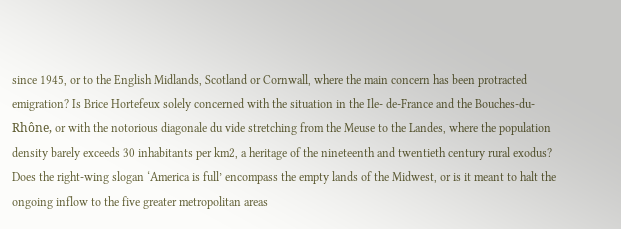since 1945, or to the English Midlands, Scotland or Cornwall, where the main concern has been protracted emigration? Is Brice Hortefeux solely concerned with the situation in the Ile- de-France and the Bouches-du-Rhône, or with the notorious diagonale du vide stretching from the Meuse to the Landes, where the population density barely exceeds 30 inhabitants per km2, a heritage of the nineteenth and twentieth century rural exodus? Does the right-wing slogan ‘America is full’ encompass the empty lands of the Midwest, or is it meant to halt the ongoing inflow to the five greater metropolitan areas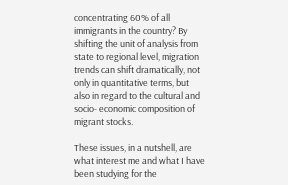concentrating 60% of all immigrants in the country? By shifting the unit of analysis from state to regional level, migration trends can shift dramatically, not only in quantitative terms, but also in regard to the cultural and socio- economic composition of migrant stocks.

These issues, in a nutshell, are what interest me and what I have been studying for the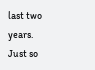last two years. Just so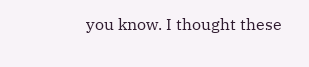you know. I thought these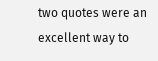two quotes were an excellent way to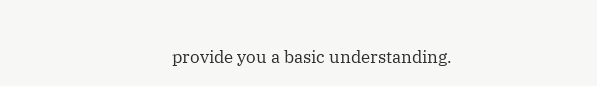provide you a basic understanding.